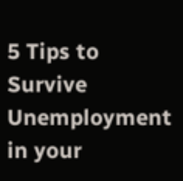5 Tips to Survive Unemployment in your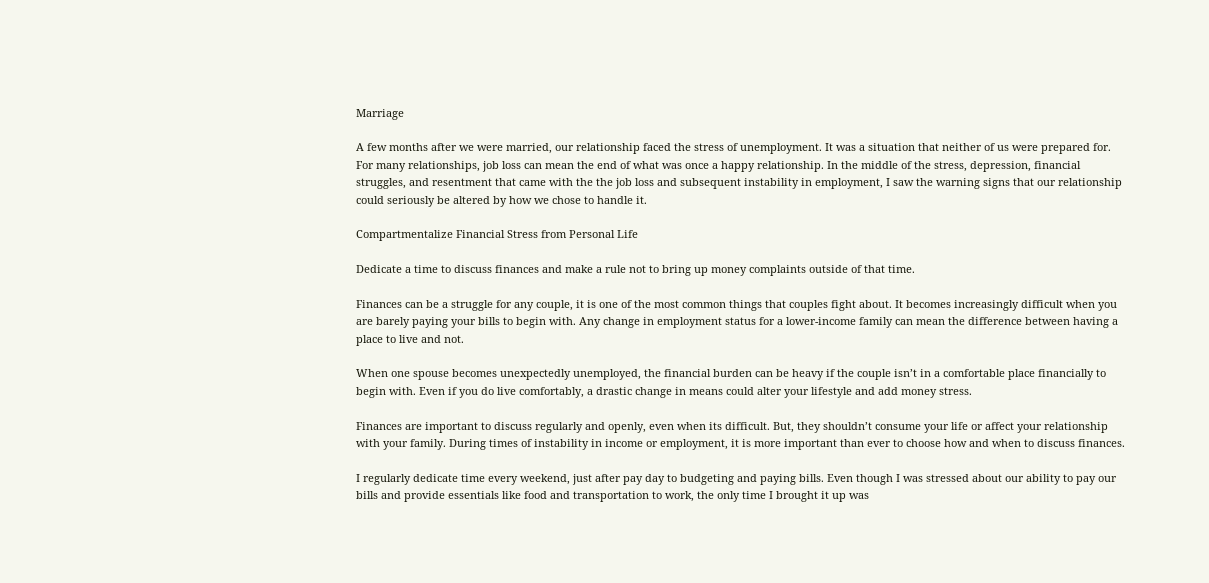Marriage

A few months after we were married, our relationship faced the stress of unemployment. It was a situation that neither of us were prepared for. For many relationships, job loss can mean the end of what was once a happy relationship. In the middle of the stress, depression, financial struggles, and resentment that came with the the job loss and subsequent instability in employment, I saw the warning signs that our relationship could seriously be altered by how we chose to handle it.

Compartmentalize Financial Stress from Personal Life

Dedicate a time to discuss finances and make a rule not to bring up money complaints outside of that time.

Finances can be a struggle for any couple, it is one of the most common things that couples fight about. It becomes increasingly difficult when you are barely paying your bills to begin with. Any change in employment status for a lower-income family can mean the difference between having a place to live and not.

When one spouse becomes unexpectedly unemployed, the financial burden can be heavy if the couple isn’t in a comfortable place financially to begin with. Even if you do live comfortably, a drastic change in means could alter your lifestyle and add money stress.

Finances are important to discuss regularly and openly, even when its difficult. But, they shouldn’t consume your life or affect your relationship with your family. During times of instability in income or employment, it is more important than ever to choose how and when to discuss finances.

I regularly dedicate time every weekend, just after pay day to budgeting and paying bills. Even though I was stressed about our ability to pay our bills and provide essentials like food and transportation to work, the only time I brought it up was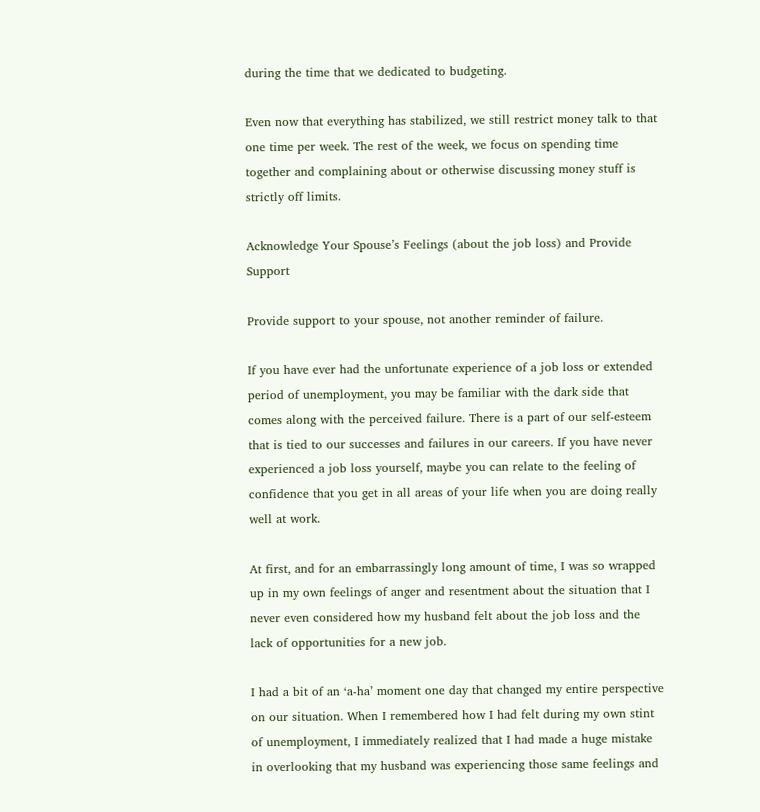during the time that we dedicated to budgeting.

Even now that everything has stabilized, we still restrict money talk to that one time per week. The rest of the week, we focus on spending time together and complaining about or otherwise discussing money stuff is strictly off limits.

Acknowledge Your Spouse’s Feelings (about the job loss) and Provide Support

Provide support to your spouse, not another reminder of failure.

If you have ever had the unfortunate experience of a job loss or extended period of unemployment, you may be familiar with the dark side that comes along with the perceived failure. There is a part of our self-esteem that is tied to our successes and failures in our careers. If you have never experienced a job loss yourself, maybe you can relate to the feeling of confidence that you get in all areas of your life when you are doing really well at work.

At first, and for an embarrassingly long amount of time, I was so wrapped up in my own feelings of anger and resentment about the situation that I never even considered how my husband felt about the job loss and the lack of opportunities for a new job.

I had a bit of an ‘a-ha’ moment one day that changed my entire perspective on our situation. When I remembered how I had felt during my own stint of unemployment, I immediately realized that I had made a huge mistake in overlooking that my husband was experiencing those same feelings and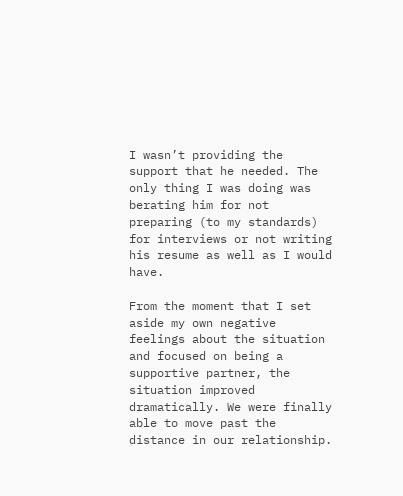I wasn’t providing the support that he needed. The only thing I was doing was berating him for not preparing (to my standards) for interviews or not writing his resume as well as I would have.

From the moment that I set aside my own negative feelings about the situation and focused on being a supportive partner, the situation improved dramatically. We were finally able to move past the distance in our relationship.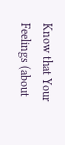Know that Your Feelings (about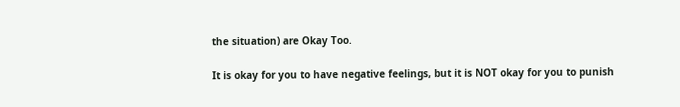the situation) are Okay Too.

It is okay for you to have negative feelings, but it is NOT okay for you to punish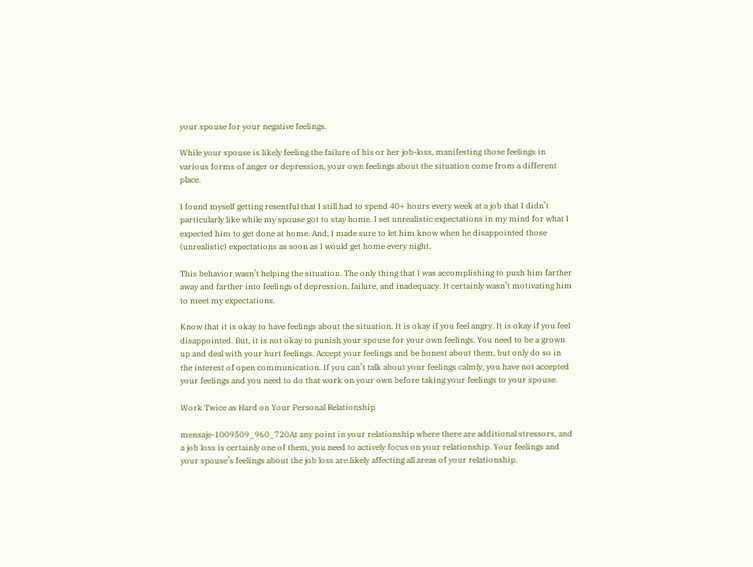your spouse for your negative feelings.

While your spouse is likely feeling the failure of his or her job-loss, manifesting those feelings in various forms of anger or depression, your own feelings about the situation come from a different place.

I found myself getting resentful that I still had to spend 40+ hours every week at a job that I didn’t particularly like while my spouse got to stay home. I set unrealistic expectations in my mind for what I expected him to get done at home. And, I made sure to let him know when he disappointed those (unrealistic) expectations as soon as I would get home every night.

This behavior wasn’t helping the situation. The only thing that I was accomplishing to push him farther away and farther into feelings of depression, failure, and inadequacy. It certainly wasn’t motivating him to meet my expectations.

Know that it is okay to have feelings about the situation. It is okay if you feel angry. It is okay if you feel disappointed. But, it is not okay to punish your spouse for your own feelings. You need to be a grown up and deal with your hurt feelings. Accept your feelings and be honest about them, but only do so in the interest of open communication. If you can’t talk about your feelings calmly, you have not accepted your feelings and you need to do that work on your own before taking your feelings to your spouse.

Work Twice as Hard on Your Personal Relationship

mensaje-1009509_960_720At any point in your relationship where there are additional stressors, and a job loss is certainly one of them, you need to actively focus on your relationship. Your feelings and your spouse’s feelings about the job loss are likely affecting all areas of your relationship.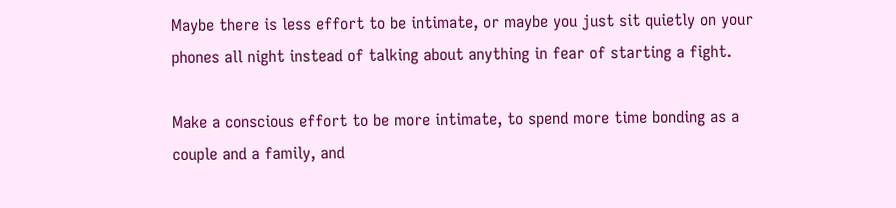Maybe there is less effort to be intimate, or maybe you just sit quietly on your phones all night instead of talking about anything in fear of starting a fight.

Make a conscious effort to be more intimate, to spend more time bonding as a couple and a family, and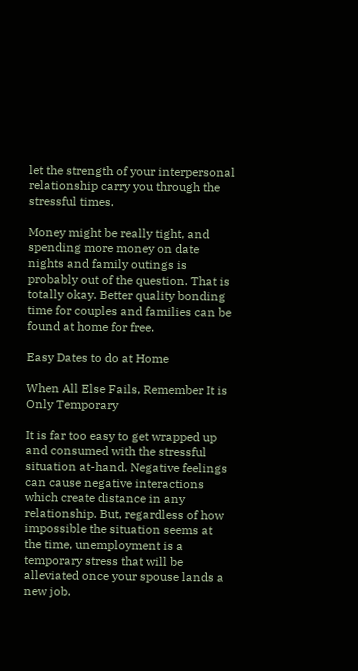let the strength of your interpersonal relationship carry you through the stressful times.

Money might be really tight, and spending more money on date nights and family outings is probably out of the question. That is totally okay. Better quality bonding time for couples and families can be found at home for free.

Easy Dates to do at Home

When All Else Fails, Remember It is Only Temporary

It is far too easy to get wrapped up and consumed with the stressful situation at-hand. Negative feelings can cause negative interactions which create distance in any relationship. But, regardless of how impossible the situation seems at the time, unemployment is a temporary stress that will be alleviated once your spouse lands a new job.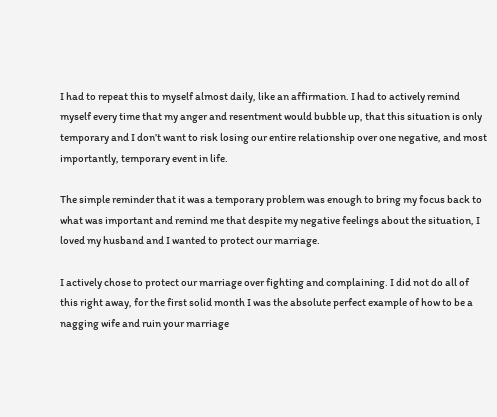I had to repeat this to myself almost daily, like an affirmation. I had to actively remind myself every time that my anger and resentment would bubble up, that this situation is only temporary and I don’t want to risk losing our entire relationship over one negative, and most importantly, temporary event in life.

The simple reminder that it was a temporary problem was enough to bring my focus back to what was important and remind me that despite my negative feelings about the situation, I loved my husband and I wanted to protect our marriage.

I actively chose to protect our marriage over fighting and complaining. I did not do all of this right away, for the first solid month I was the absolute perfect example of how to be a nagging wife and ruin your marriage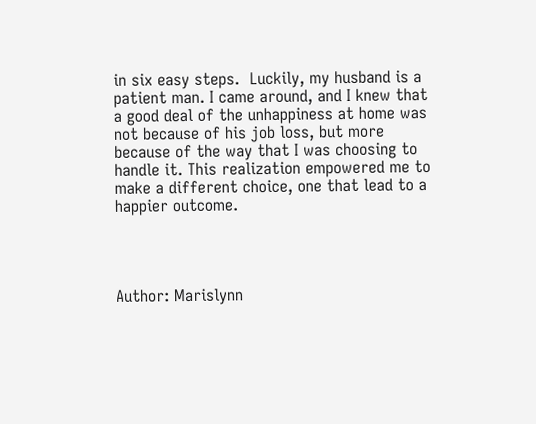in six easy steps.  Luckily, my husband is a patient man. I came around, and I knew that a good deal of the unhappiness at home was not because of his job loss, but more because of the way that I was choosing to handle it. This realization empowered me to make a different choice, one that lead to a happier outcome.




Author: Marislynn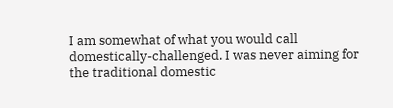I am somewhat of what you would call domestically-challenged. I was never aiming for the traditional domestic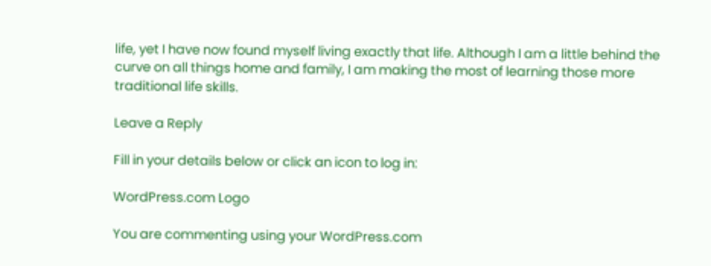life, yet I have now found myself living exactly that life. Although I am a little behind the curve on all things home and family, I am making the most of learning those more traditional life skills.

Leave a Reply

Fill in your details below or click an icon to log in:

WordPress.com Logo

You are commenting using your WordPress.com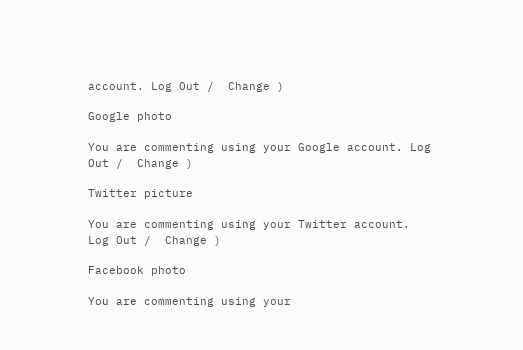account. Log Out /  Change )

Google photo

You are commenting using your Google account. Log Out /  Change )

Twitter picture

You are commenting using your Twitter account. Log Out /  Change )

Facebook photo

You are commenting using your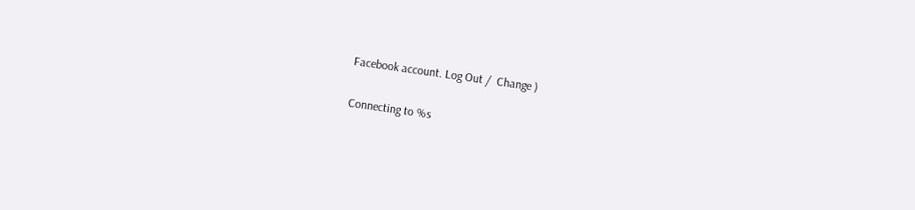Facebook account. Log Out /  Change )

Connecting to %s